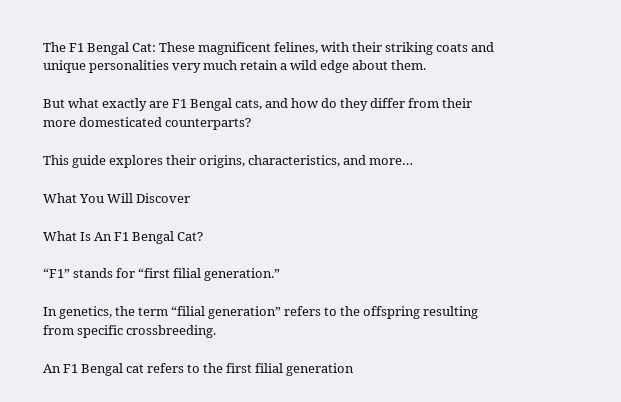The F1 Bengal Cat: These magnificent felines, with their striking coats and unique personalities very much retain a wild edge about them.

But what exactly are F1 Bengal cats, and how do they differ from their more domesticated counterparts?

This guide explores their origins, characteristics, and more…

What You Will Discover

What Is An F1 Bengal Cat?

“F1” stands for “first filial generation.”

In genetics, the term “filial generation” refers to the offspring resulting from specific crossbreeding.

An F1 Bengal cat refers to the first filial generation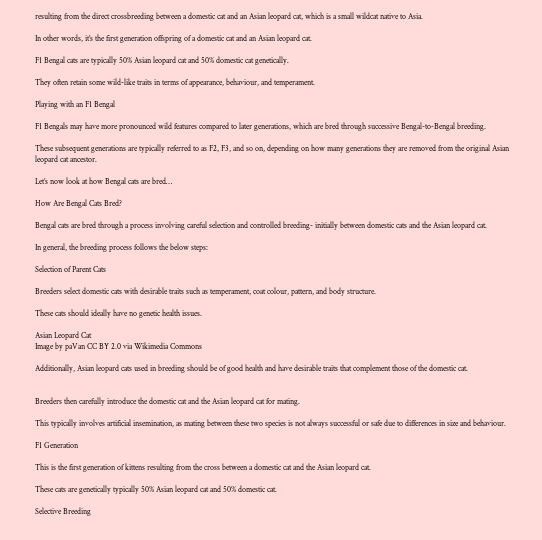resulting from the direct crossbreeding between a domestic cat and an Asian leopard cat, which is a small wildcat native to Asia.

In other words, it’s the first generation offspring of a domestic cat and an Asian leopard cat.

F1 Bengal cats are typically 50% Asian leopard cat and 50% domestic cat genetically.

They often retain some wild-like traits in terms of appearance, behaviour, and temperament.

Playing with an F1 Bengal

F1 Bengals may have more pronounced wild features compared to later generations, which are bred through successive Bengal-to-Bengal breeding.

These subsequent generations are typically referred to as F2, F3, and so on, depending on how many generations they are removed from the original Asian leopard cat ancestor.

Let’s now look at how Bengal cats are bred…

How Are Bengal Cats Bred?

Bengal cats are bred through a process involving careful selection and controlled breeding- initially between domestic cats and the Asian leopard cat.

In general, the breeding process follows the below steps:

Selection of Parent Cats

Breeders select domestic cats with desirable traits such as temperament, coat colour, pattern, and body structure.

These cats should ideally have no genetic health issues.

Asian Leopard Cat
Image by paVan CC BY 2.0 via Wikimedia Commons

Additionally, Asian leopard cats used in breeding should be of good health and have desirable traits that complement those of the domestic cat.


Breeders then carefully introduce the domestic cat and the Asian leopard cat for mating.

This typically involves artificial insemination, as mating between these two species is not always successful or safe due to differences in size and behaviour.

F1 Generation

This is the first generation of kittens resulting from the cross between a domestic cat and the Asian leopard cat.

These cats are genetically typically 50% Asian leopard cat and 50% domestic cat.

Selective Breeding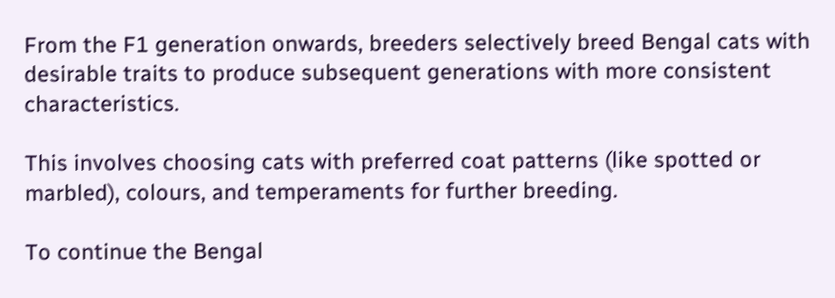From the F1 generation onwards, breeders selectively breed Bengal cats with desirable traits to produce subsequent generations with more consistent characteristics.

This involves choosing cats with preferred coat patterns (like spotted or marbled), colours, and temperaments for further breeding.

To continue the Bengal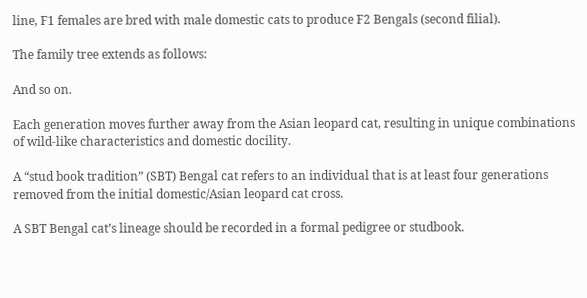line, F1 females are bred with male domestic cats to produce F2 Bengals (second filial).

The family tree extends as follows:

And so on.

Each generation moves further away from the Asian leopard cat, resulting in unique combinations of wild-like characteristics and domestic docility.

A “stud book tradition” (SBT) Bengal cat refers to an individual that is at least four generations removed from the initial domestic/Asian leopard cat cross.

A SBT Bengal cat’s lineage should be recorded in a formal pedigree or studbook.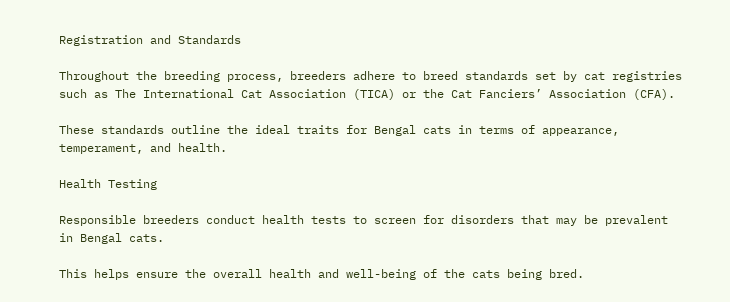Registration and Standards

Throughout the breeding process, breeders adhere to breed standards set by cat registries such as The International Cat Association (TICA) or the Cat Fanciers’ Association (CFA).

These standards outline the ideal traits for Bengal cats in terms of appearance, temperament, and health.

Health Testing

Responsible breeders conduct health tests to screen for disorders that may be prevalent in Bengal cats.

This helps ensure the overall health and well-being of the cats being bred.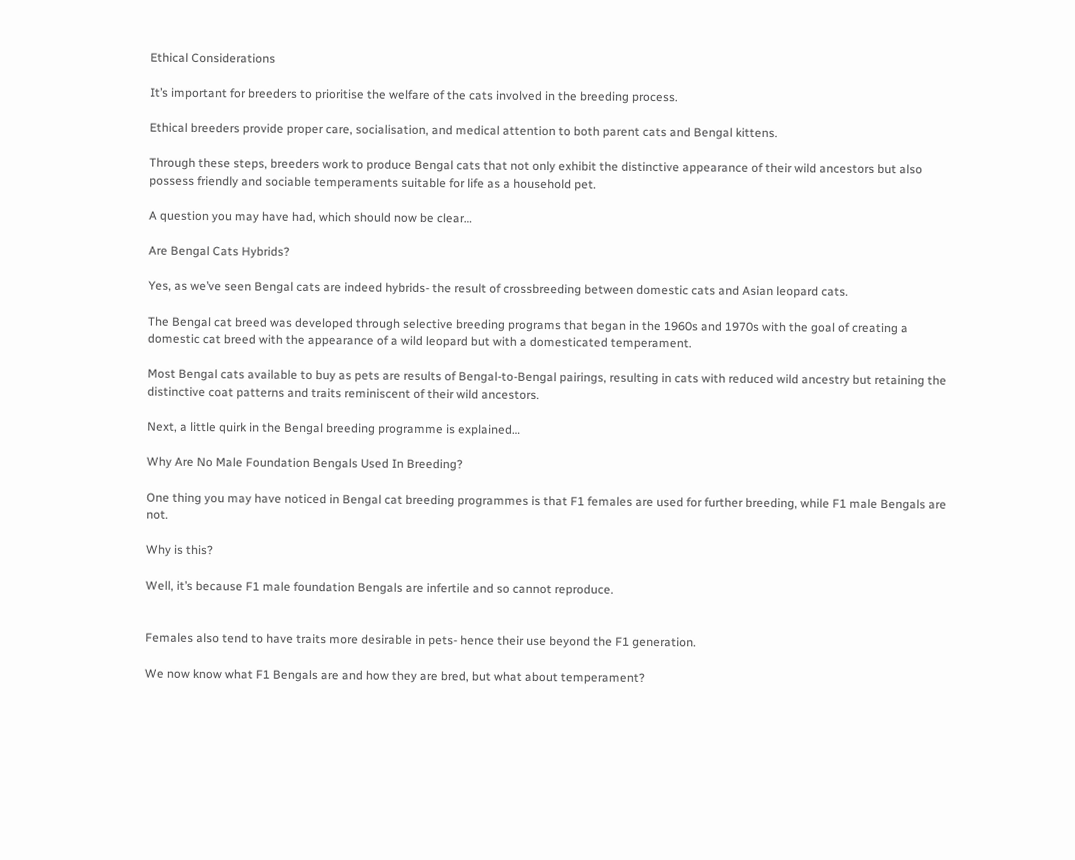Ethical Considerations

It’s important for breeders to prioritise the welfare of the cats involved in the breeding process.

Ethical breeders provide proper care, socialisation, and medical attention to both parent cats and Bengal kittens.

Through these steps, breeders work to produce Bengal cats that not only exhibit the distinctive appearance of their wild ancestors but also possess friendly and sociable temperaments suitable for life as a household pet.

A question you may have had, which should now be clear…

Are Bengal Cats Hybrids?

Yes, as we’ve seen Bengal cats are indeed hybrids- the result of crossbreeding between domestic cats and Asian leopard cats.

The Bengal cat breed was developed through selective breeding programs that began in the 1960s and 1970s with the goal of creating a domestic cat breed with the appearance of a wild leopard but with a domesticated temperament.

Most Bengal cats available to buy as pets are results of Bengal-to-Bengal pairings, resulting in cats with reduced wild ancestry but retaining the distinctive coat patterns and traits reminiscent of their wild ancestors.

Next, a little quirk in the Bengal breeding programme is explained…

Why Are No Male Foundation Bengals Used In Breeding?

One thing you may have noticed in Bengal cat breeding programmes is that F1 females are used for further breeding, while F1 male Bengals are not.

Why is this?

Well, it’s because F1 male foundation Bengals are infertile and so cannot reproduce.


Females also tend to have traits more desirable in pets- hence their use beyond the F1 generation.

We now know what F1 Bengals are and how they are bred, but what about temperament?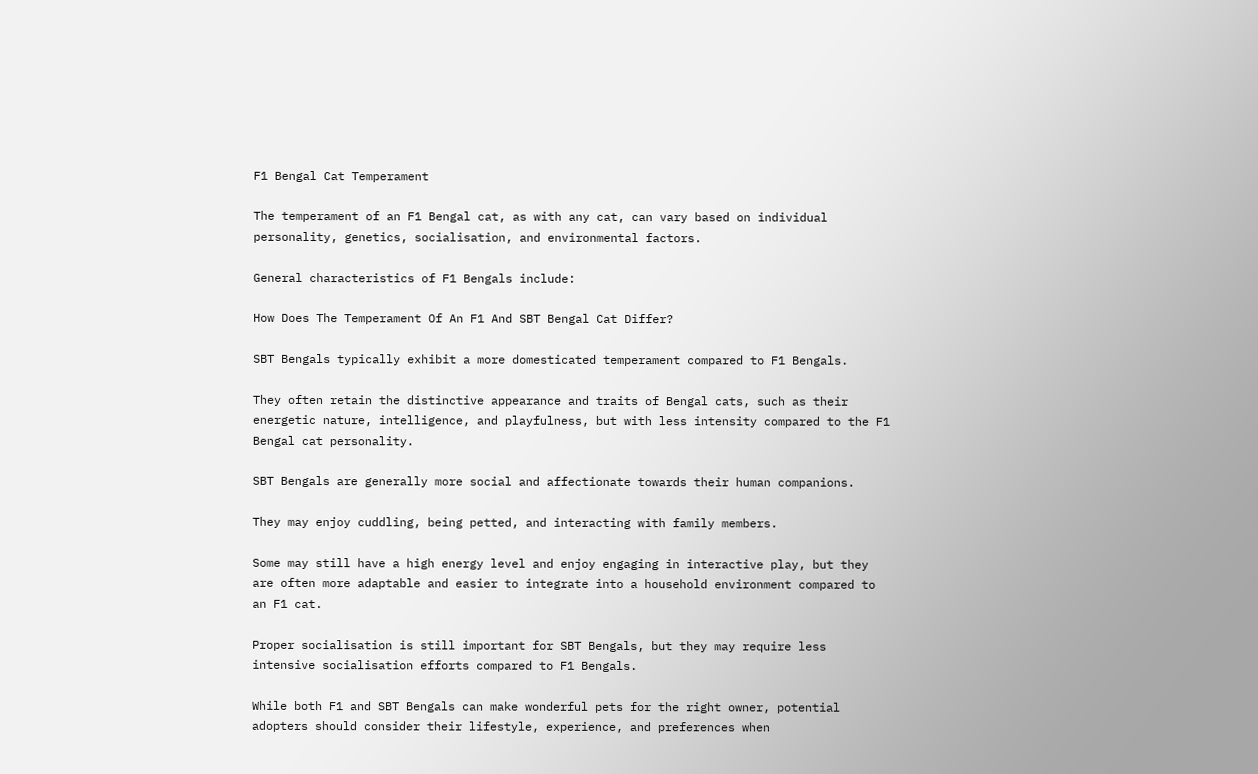F1 Bengal Cat Temperament

The temperament of an F1 Bengal cat, as with any cat, can vary based on individual personality, genetics, socialisation, and environmental factors.

General characteristics of F1 Bengals include:

How Does The Temperament Of An F1 And SBT Bengal Cat Differ?

SBT Bengals typically exhibit a more domesticated temperament compared to F1 Bengals.

They often retain the distinctive appearance and traits of Bengal cats, such as their energetic nature, intelligence, and playfulness, but with less intensity compared to the F1 Bengal cat personality.

SBT Bengals are generally more social and affectionate towards their human companions.

They may enjoy cuddling, being petted, and interacting with family members.

Some may still have a high energy level and enjoy engaging in interactive play, but they are often more adaptable and easier to integrate into a household environment compared to an F1 cat.

Proper socialisation is still important for SBT Bengals, but they may require less intensive socialisation efforts compared to F1 Bengals.

While both F1 and SBT Bengals can make wonderful pets for the right owner, potential adopters should consider their lifestyle, experience, and preferences when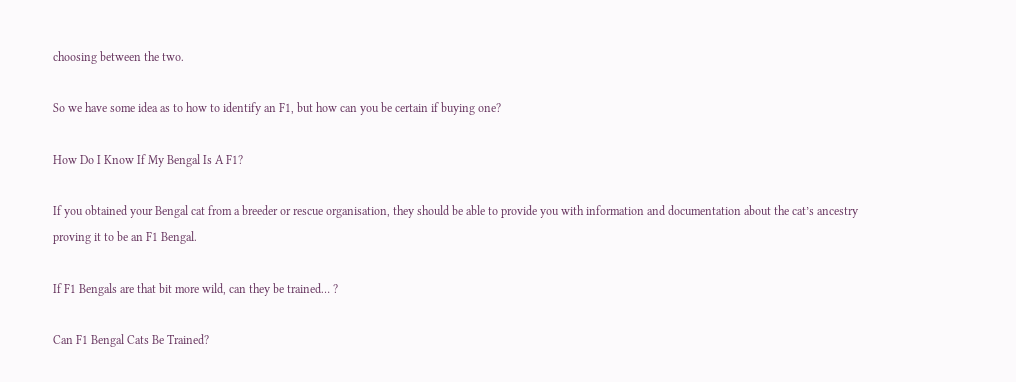choosing between the two.

So we have some idea as to how to identify an F1, but how can you be certain if buying one?

How Do I Know If My Bengal Is A F1?

If you obtained your Bengal cat from a breeder or rescue organisation, they should be able to provide you with information and documentation about the cat’s ancestry proving it to be an F1 Bengal.

If F1 Bengals are that bit more wild, can they be trained… ?

Can F1 Bengal Cats Be Trained?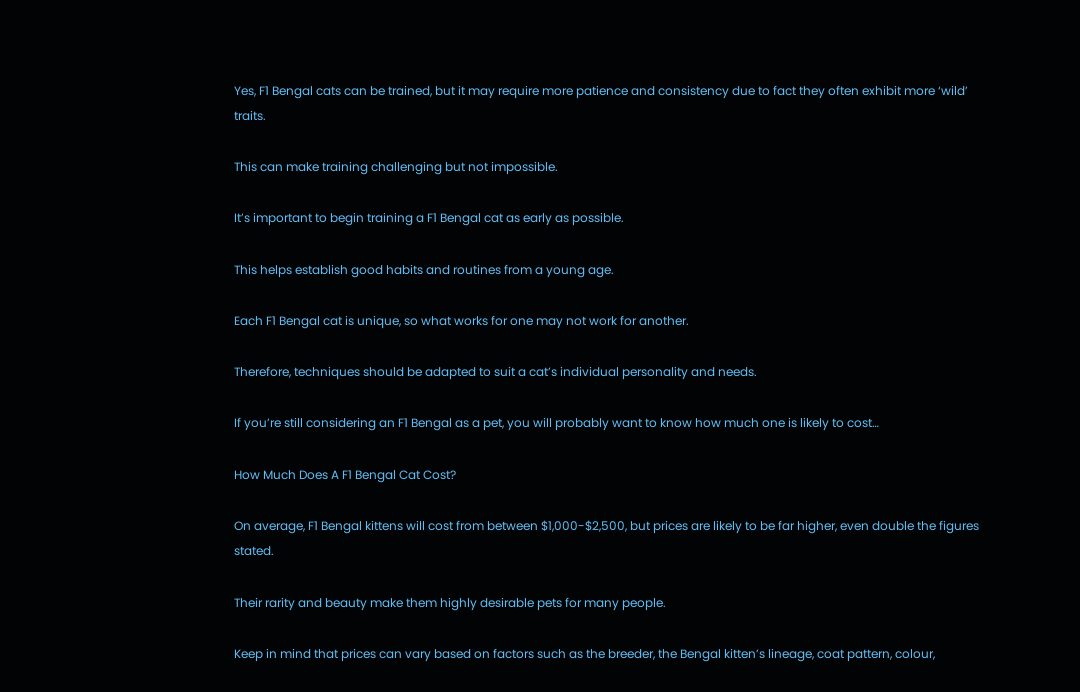Yes, F1 Bengal cats can be trained, but it may require more patience and consistency due to fact they often exhibit more ‘wild’ traits.

This can make training challenging but not impossible.

It’s important to begin training a F1 Bengal cat as early as possible.

This helps establish good habits and routines from a young age.

Each F1 Bengal cat is unique, so what works for one may not work for another.

Therefore, techniques should be adapted to suit a cat’s individual personality and needs.

If you’re still considering an F1 Bengal as a pet, you will probably want to know how much one is likely to cost…

How Much Does A F1 Bengal Cat Cost?

On average, F1 Bengal kittens will cost from between $1,000-$2,500, but prices are likely to be far higher, even double the figures stated.

Their rarity and beauty make them highly desirable pets for many people.

Keep in mind that prices can vary based on factors such as the breeder, the Bengal kitten’s lineage, coat pattern, colour,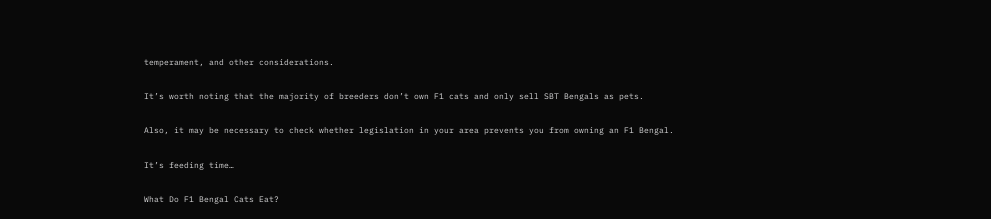temperament, and other considerations.

It’s worth noting that the majority of breeders don’t own F1 cats and only sell SBT Bengals as pets.

Also, it may be necessary to check whether legislation in your area prevents you from owning an F1 Bengal.

It’s feeding time…

What Do F1 Bengal Cats Eat?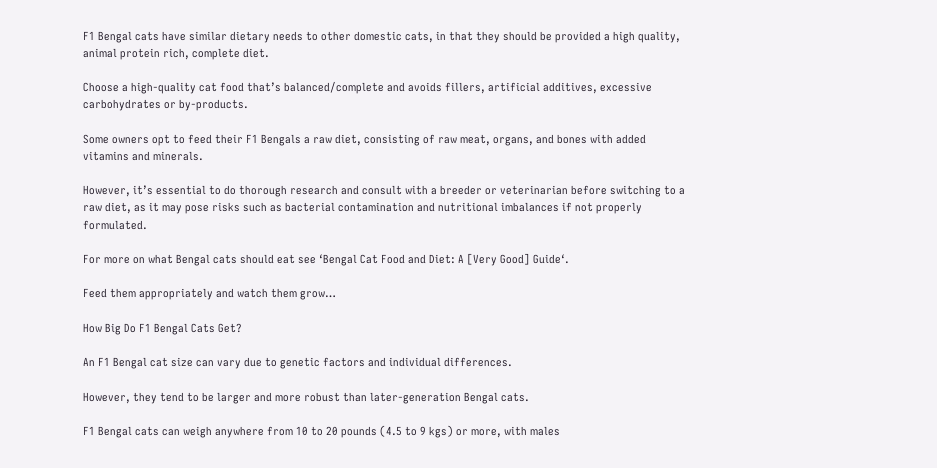F1 Bengal cats have similar dietary needs to other domestic cats, in that they should be provided a high quality, animal protein rich, complete diet.

Choose a high-quality cat food that’s balanced/complete and avoids fillers, artificial additives, excessive carbohydrates or by-products.

Some owners opt to feed their F1 Bengals a raw diet, consisting of raw meat, organs, and bones with added vitamins and minerals.

However, it’s essential to do thorough research and consult with a breeder or veterinarian before switching to a raw diet, as it may pose risks such as bacterial contamination and nutritional imbalances if not properly formulated.

For more on what Bengal cats should eat see ‘Bengal Cat Food and Diet: A [Very Good] Guide‘.

Feed them appropriately and watch them grow…

How Big Do F1 Bengal Cats Get?

An F1 Bengal cat size can vary due to genetic factors and individual differences.

However, they tend to be larger and more robust than later-generation Bengal cats.

F1 Bengal cats can weigh anywhere from 10 to 20 pounds (4.5 to 9 kgs) or more, with males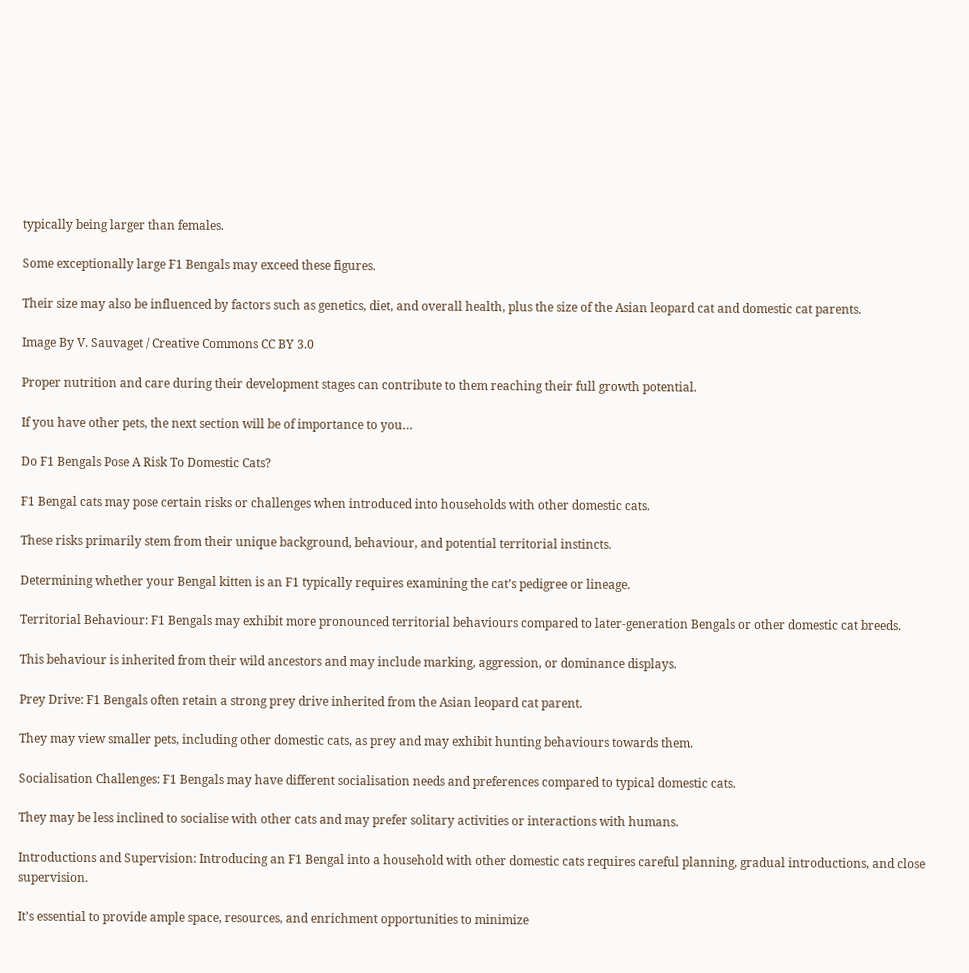typically being larger than females.

Some exceptionally large F1 Bengals may exceed these figures.

Their size may also be influenced by factors such as genetics, diet, and overall health, plus the size of the Asian leopard cat and domestic cat parents.

Image By V. Sauvaget / Creative Commons CC BY 3.0

Proper nutrition and care during their development stages can contribute to them reaching their full growth potential.

If you have other pets, the next section will be of importance to you…

Do F1 Bengals Pose A Risk To Domestic Cats?

F1 Bengal cats may pose certain risks or challenges when introduced into households with other domestic cats.

These risks primarily stem from their unique background, behaviour, and potential territorial instincts.

Determining whether your Bengal kitten is an F1 typically requires examining the cat’s pedigree or lineage.

Territorial Behaviour: F1 Bengals may exhibit more pronounced territorial behaviours compared to later-generation Bengals or other domestic cat breeds.

This behaviour is inherited from their wild ancestors and may include marking, aggression, or dominance displays.

Prey Drive: F1 Bengals often retain a strong prey drive inherited from the Asian leopard cat parent.

They may view smaller pets, including other domestic cats, as prey and may exhibit hunting behaviours towards them.

Socialisation Challenges: F1 Bengals may have different socialisation needs and preferences compared to typical domestic cats.

They may be less inclined to socialise with other cats and may prefer solitary activities or interactions with humans.

Introductions and Supervision: Introducing an F1 Bengal into a household with other domestic cats requires careful planning, gradual introductions, and close supervision.

It’s essential to provide ample space, resources, and enrichment opportunities to minimize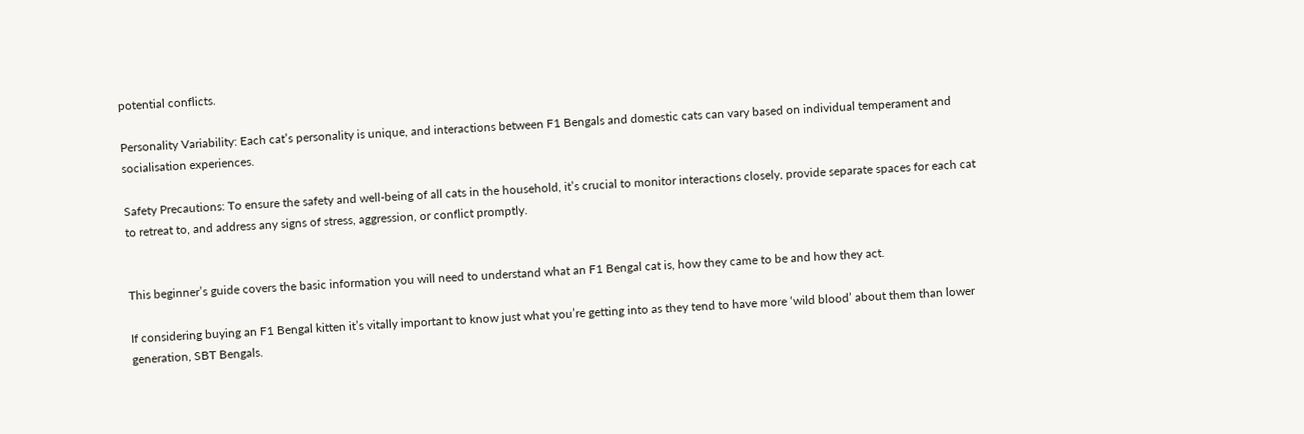potential conflicts.

Personality Variability: Each cat’s personality is unique, and interactions between F1 Bengals and domestic cats can vary based on individual temperament and socialisation experiences.

Safety Precautions: To ensure the safety and well-being of all cats in the household, it’s crucial to monitor interactions closely, provide separate spaces for each cat to retreat to, and address any signs of stress, aggression, or conflict promptly.


This beginner’s guide covers the basic information you will need to understand what an F1 Bengal cat is, how they came to be and how they act.

If considering buying an F1 Bengal kitten it’s vitally important to know just what you’re getting into as they tend to have more ‘wild blood’ about them than lower generation, SBT Bengals.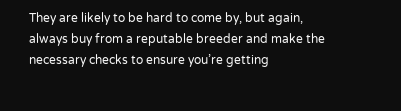They are likely to be hard to come by, but again, always buy from a reputable breeder and make the necessary checks to ensure you’re getting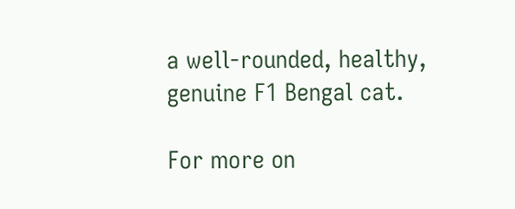a well-rounded, healthy, genuine F1 Bengal cat.

For more on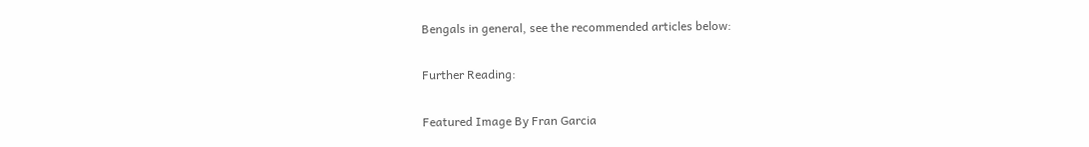Bengals in general, see the recommended articles below:

Further Reading:

Featured Image By Fran Garcia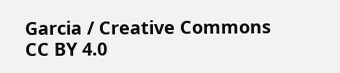Garcia / Creative Commons CC BY 4.0